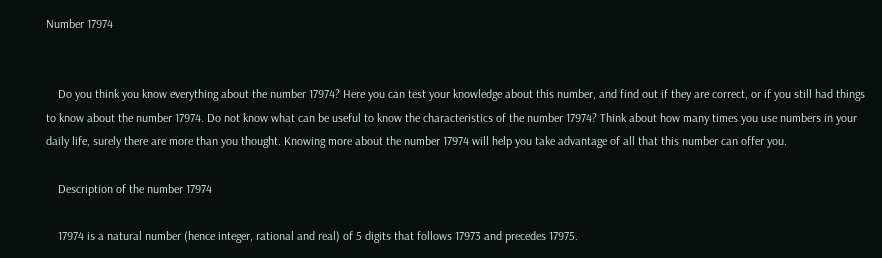Number 17974


    Do you think you know everything about the number 17974? Here you can test your knowledge about this number, and find out if they are correct, or if you still had things to know about the number 17974. Do not know what can be useful to know the characteristics of the number 17974? Think about how many times you use numbers in your daily life, surely there are more than you thought. Knowing more about the number 17974 will help you take advantage of all that this number can offer you.

    Description of the number 17974

    17974 is a natural number (hence integer, rational and real) of 5 digits that follows 17973 and precedes 17975.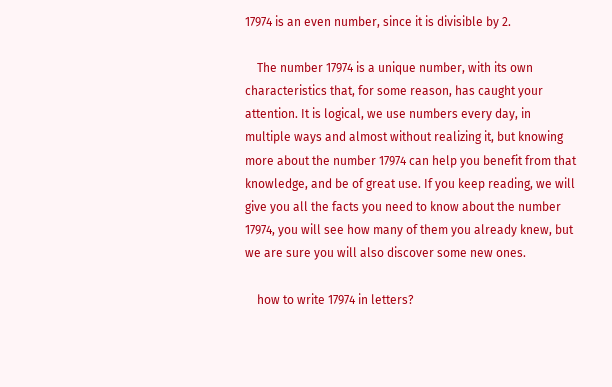17974 is an even number, since it is divisible by 2.

    The number 17974 is a unique number, with its own characteristics that, for some reason, has caught your attention. It is logical, we use numbers every day, in multiple ways and almost without realizing it, but knowing more about the number 17974 can help you benefit from that knowledge, and be of great use. If you keep reading, we will give you all the facts you need to know about the number 17974, you will see how many of them you already knew, but we are sure you will also discover some new ones.

    how to write 17974 in letters?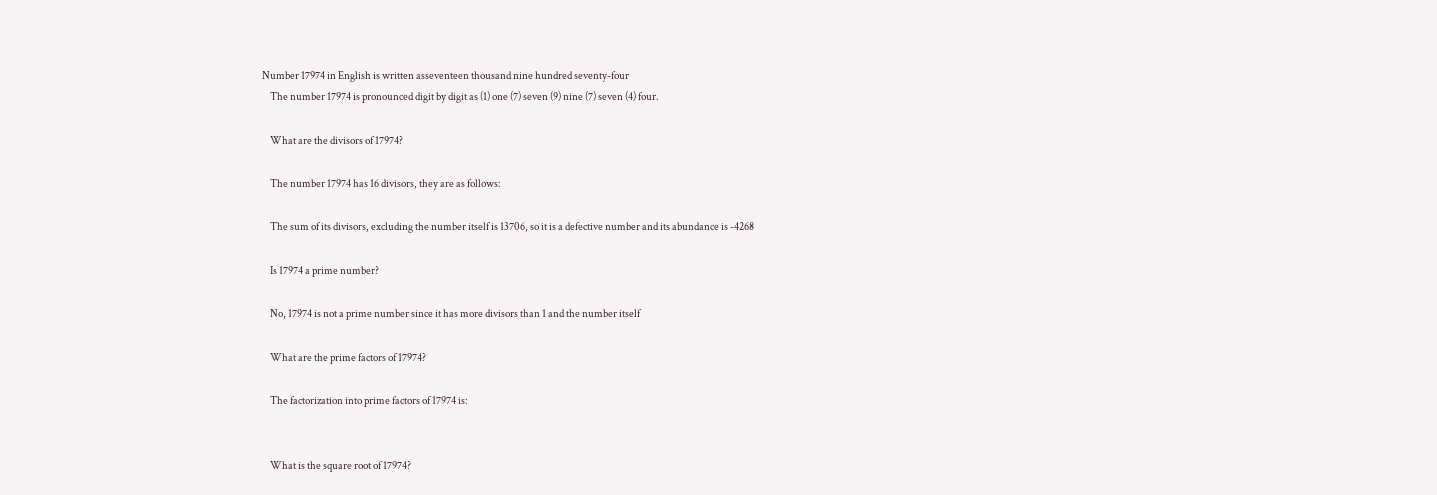Number 17974 in English is written asseventeen thousand nine hundred seventy-four
    The number 17974 is pronounced digit by digit as (1) one (7) seven (9) nine (7) seven (4) four.

    What are the divisors of 17974?

    The number 17974 has 16 divisors, they are as follows:

    The sum of its divisors, excluding the number itself is 13706, so it is a defective number and its abundance is -4268

    Is 17974 a prime number?

    No, 17974 is not a prime number since it has more divisors than 1 and the number itself

    What are the prime factors of 17974?

    The factorization into prime factors of 17974 is:


    What is the square root of 17974?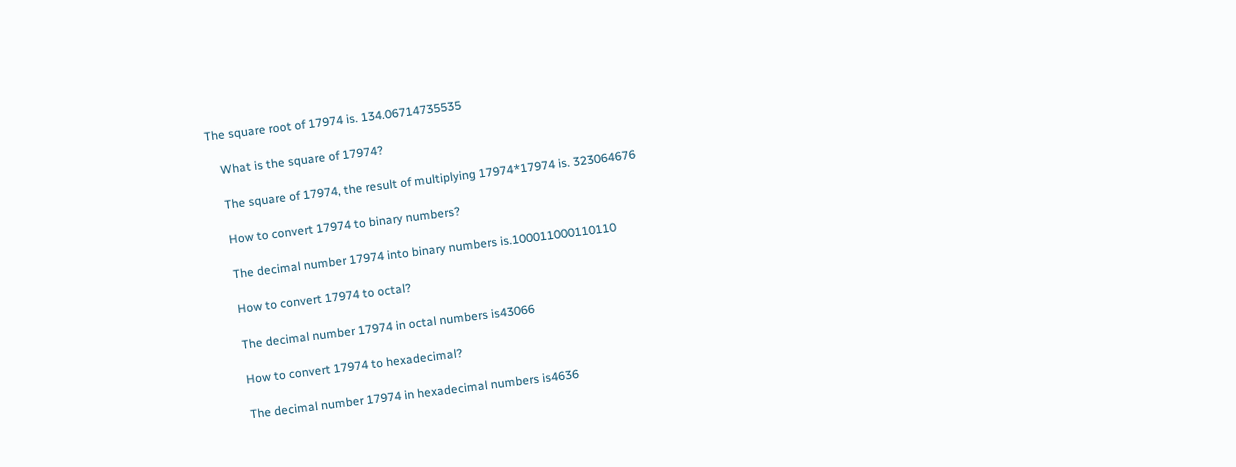The square root of 17974 is. 134.06714735535

    What is the square of 17974?

    The square of 17974, the result of multiplying 17974*17974 is. 323064676

    How to convert 17974 to binary numbers?

    The decimal number 17974 into binary numbers is.100011000110110

    How to convert 17974 to octal?

    The decimal number 17974 in octal numbers is43066

    How to convert 17974 to hexadecimal?

    The decimal number 17974 in hexadecimal numbers is4636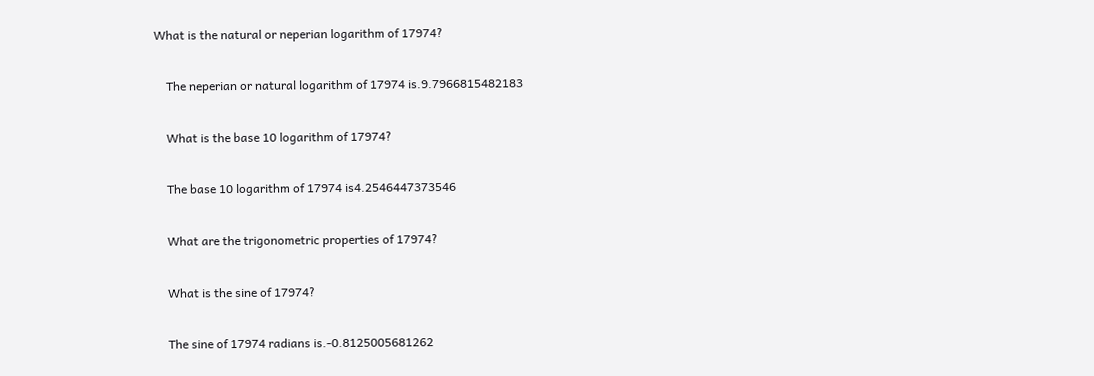What is the natural or neperian logarithm of 17974?

    The neperian or natural logarithm of 17974 is.9.7966815482183

    What is the base 10 logarithm of 17974?

    The base 10 logarithm of 17974 is4.2546447373546

    What are the trigonometric properties of 17974?

    What is the sine of 17974?

    The sine of 17974 radians is.-0.8125005681262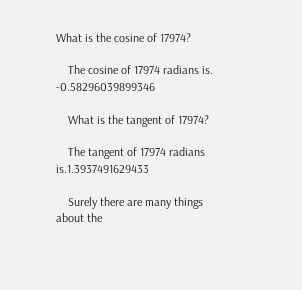What is the cosine of 17974?

    The cosine of 17974 radians is. -0.58296039899346

    What is the tangent of 17974?

    The tangent of 17974 radians is.1.3937491629433

    Surely there are many things about the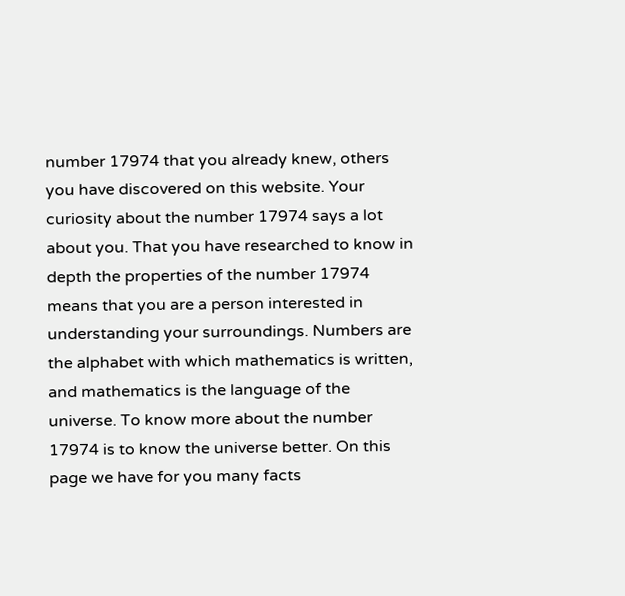number 17974 that you already knew, others you have discovered on this website. Your curiosity about the number 17974 says a lot about you. That you have researched to know in depth the properties of the number 17974 means that you are a person interested in understanding your surroundings. Numbers are the alphabet with which mathematics is written, and mathematics is the language of the universe. To know more about the number 17974 is to know the universe better. On this page we have for you many facts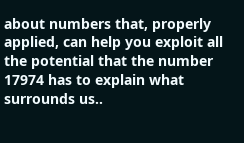about numbers that, properly applied, can help you exploit all the potential that the number 17974 has to explain what surrounds us..